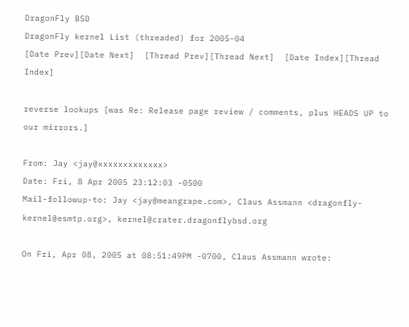DragonFly BSD
DragonFly kernel List (threaded) for 2005-04
[Date Prev][Date Next]  [Thread Prev][Thread Next]  [Date Index][Thread Index]

reverse lookups [was Re: Release page review / comments, plus HEADS UP to our mirrors.]

From: Jay <jay@xxxxxxxxxxxxx>
Date: Fri, 8 Apr 2005 23:12:03 -0500
Mail-followup-to: Jay <jay@meangrape.com>, Claus Assmann <dragonfly-kernel@esmtp.org>, kernel@crater.dragonflybsd.org

On Fri, Apr 08, 2005 at 08:51:49PM -0700, Claus Assmann wrote: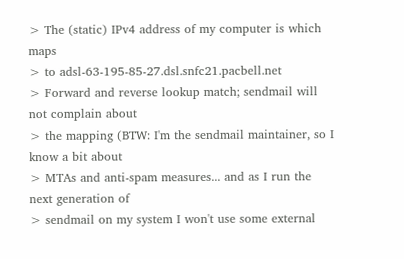> The (static) IPv4 address of my computer is which maps
> to adsl-63-195-85-27.dsl.snfc21.pacbell.net
> Forward and reverse lookup match; sendmail will not complain about
> the mapping (BTW: I'm the sendmail maintainer, so I know a bit about
> MTAs and anti-spam measures... and as I run the next generation of
> sendmail on my system I won't use some external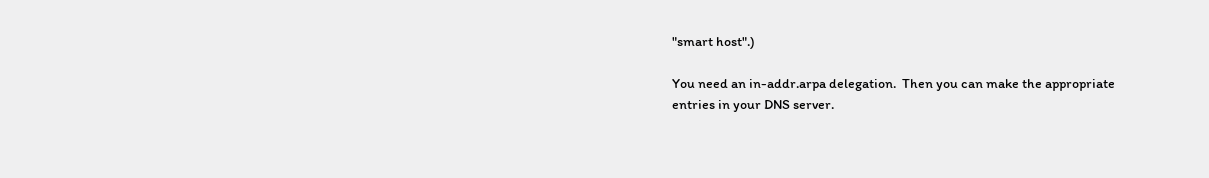"smart host".)

You need an in-addr.arpa delegation.  Then you can make the appropriate
entries in your DNS server.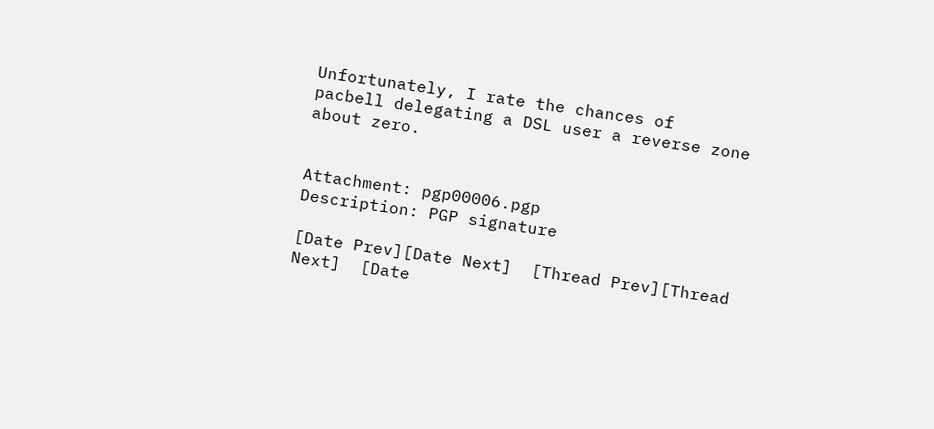Unfortunately, I rate the chances of
pacbell delegating a DSL user a reverse zone about zero.


Attachment: pgp00006.pgp
Description: PGP signature

[Date Prev][Date Next]  [Thread Prev][Thread Next]  [Date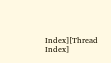Index][Thread Index]